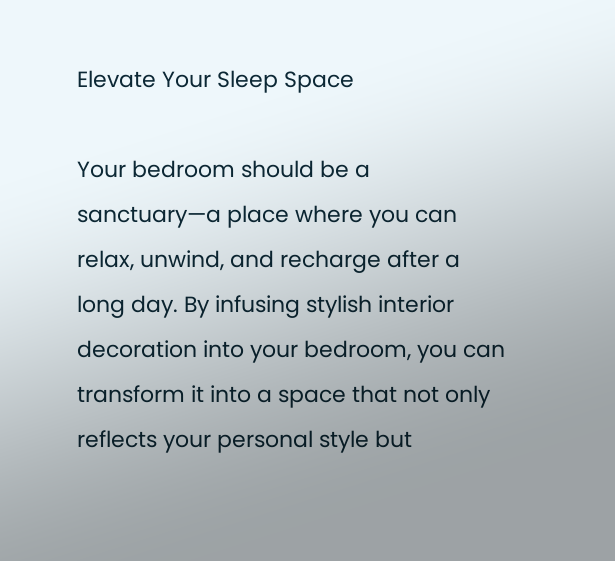Elevate Your Sleep Space

Your bedroom should be a sanctuary—a place where you can relax, unwind, and recharge after a long day. By infusing stylish interior decoration into your bedroom, you can transform it into a space that not only reflects your personal style but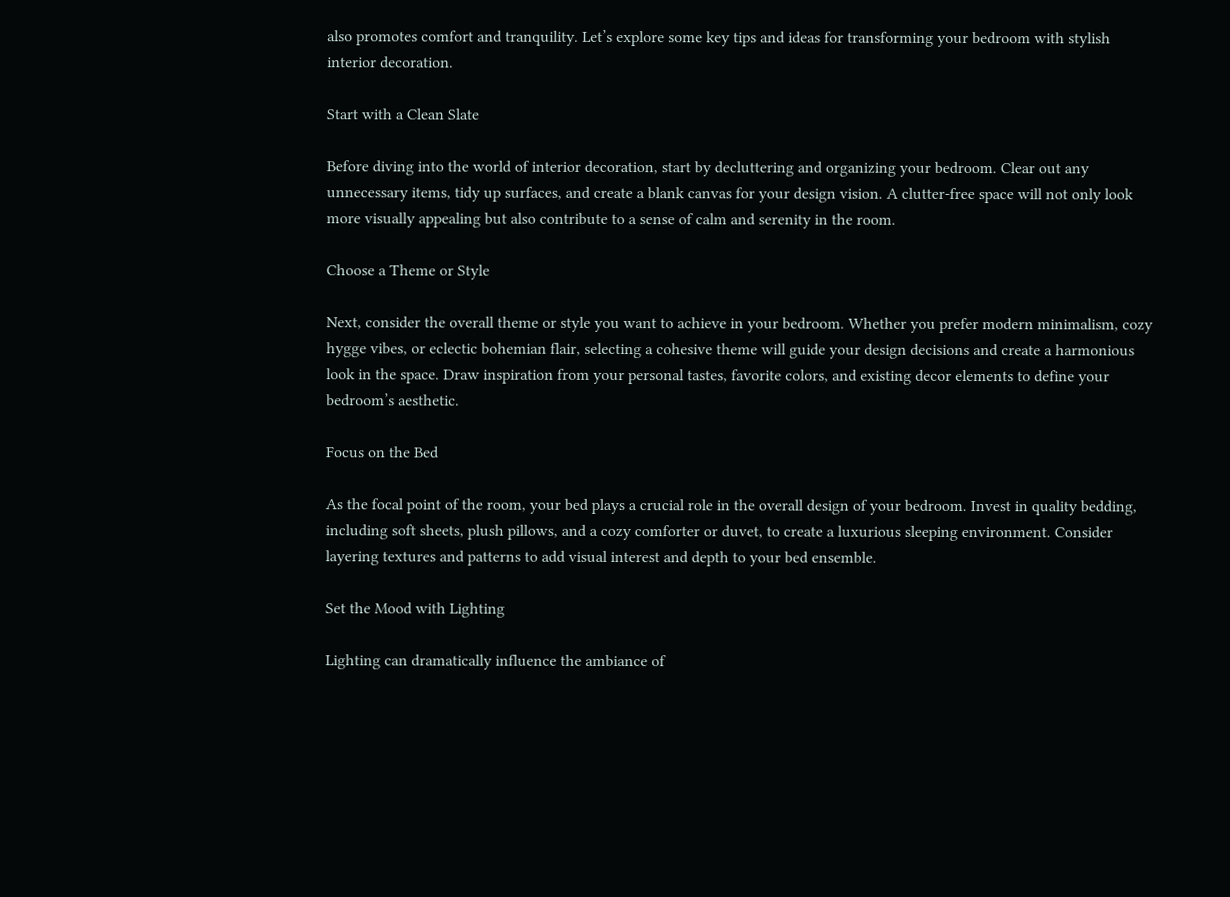also promotes comfort and tranquility. Let’s explore some key tips and ideas for transforming your bedroom with stylish interior decoration.

Start with a Clean Slate

Before diving into the world of interior decoration, start by decluttering and organizing your bedroom. Clear out any unnecessary items, tidy up surfaces, and create a blank canvas for your design vision. A clutter-free space will not only look more visually appealing but also contribute to a sense of calm and serenity in the room.

Choose a Theme or Style

Next, consider the overall theme or style you want to achieve in your bedroom. Whether you prefer modern minimalism, cozy hygge vibes, or eclectic bohemian flair, selecting a cohesive theme will guide your design decisions and create a harmonious look in the space. Draw inspiration from your personal tastes, favorite colors, and existing decor elements to define your bedroom’s aesthetic.

Focus on the Bed

As the focal point of the room, your bed plays a crucial role in the overall design of your bedroom. Invest in quality bedding, including soft sheets, plush pillows, and a cozy comforter or duvet, to create a luxurious sleeping environment. Consider layering textures and patterns to add visual interest and depth to your bed ensemble.

Set the Mood with Lighting

Lighting can dramatically influence the ambiance of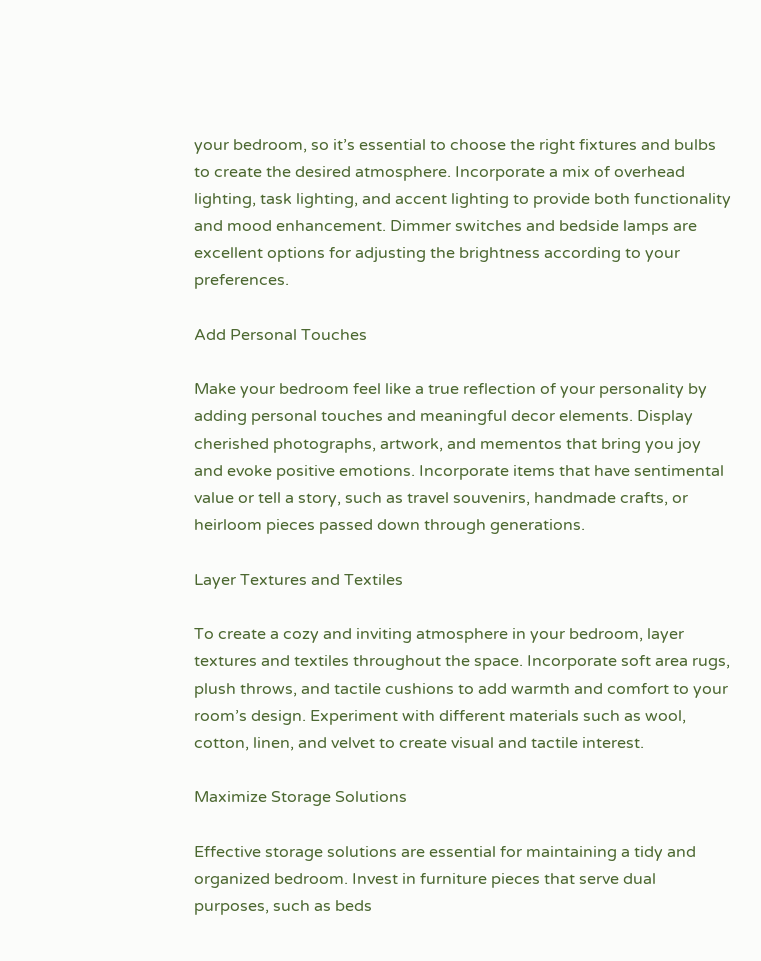your bedroom, so it’s essential to choose the right fixtures and bulbs to create the desired atmosphere. Incorporate a mix of overhead lighting, task lighting, and accent lighting to provide both functionality and mood enhancement. Dimmer switches and bedside lamps are excellent options for adjusting the brightness according to your preferences.

Add Personal Touches

Make your bedroom feel like a true reflection of your personality by adding personal touches and meaningful decor elements. Display cherished photographs, artwork, and mementos that bring you joy and evoke positive emotions. Incorporate items that have sentimental value or tell a story, such as travel souvenirs, handmade crafts, or heirloom pieces passed down through generations.

Layer Textures and Textiles

To create a cozy and inviting atmosphere in your bedroom, layer textures and textiles throughout the space. Incorporate soft area rugs, plush throws, and tactile cushions to add warmth and comfort to your room’s design. Experiment with different materials such as wool, cotton, linen, and velvet to create visual and tactile interest.

Maximize Storage Solutions

Effective storage solutions are essential for maintaining a tidy and organized bedroom. Invest in furniture pieces that serve dual purposes, such as beds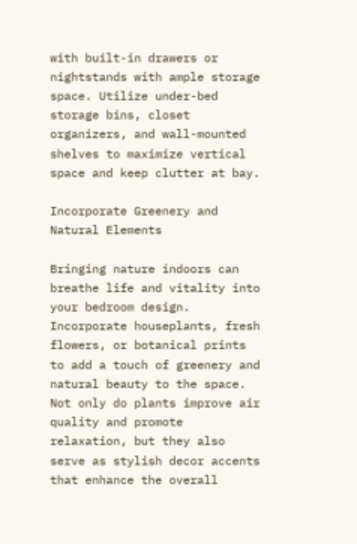with built-in drawers or nightstands with ample storage space. Utilize under-bed storage bins, closet organizers, and wall-mounted shelves to maximize vertical space and keep clutter at bay.

Incorporate Greenery and Natural Elements

Bringing nature indoors can breathe life and vitality into your bedroom design. Incorporate houseplants, fresh flowers, or botanical prints to add a touch of greenery and natural beauty to the space. Not only do plants improve air quality and promote relaxation, but they also serve as stylish decor accents that enhance the overall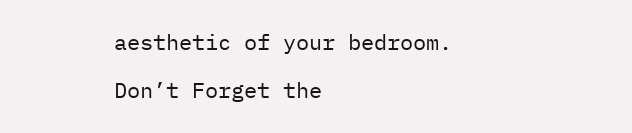aesthetic of your bedroom.

Don’t Forget the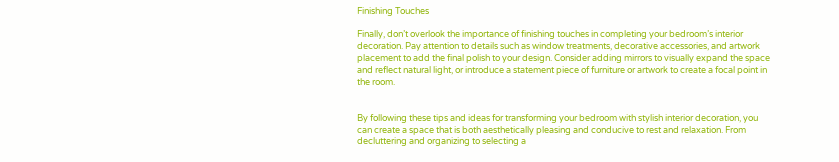Finishing Touches

Finally, don’t overlook the importance of finishing touches in completing your bedroom’s interior decoration. Pay attention to details such as window treatments, decorative accessories, and artwork placement to add the final polish to your design. Consider adding mirrors to visually expand the space and reflect natural light, or introduce a statement piece of furniture or artwork to create a focal point in the room.


By following these tips and ideas for transforming your bedroom with stylish interior decoration, you can create a space that is both aesthetically pleasing and conducive to rest and relaxation. From decluttering and organizing to selecting a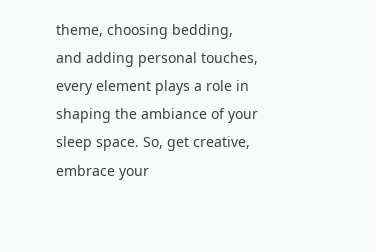theme, choosing bedding, and adding personal touches, every element plays a role in shaping the ambiance of your sleep space. So, get creative, embrace your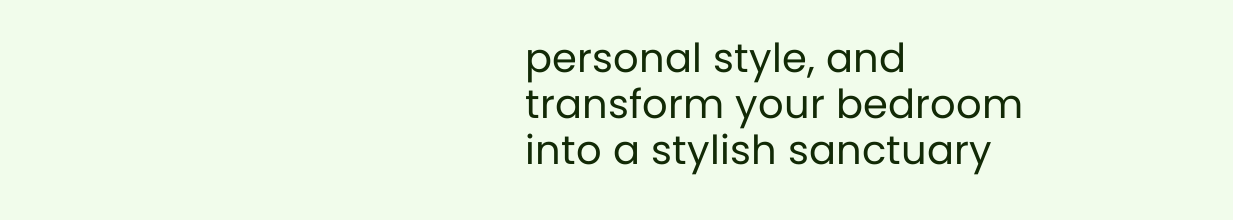personal style, and transform your bedroom into a stylish sanctuary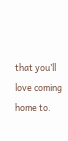that you’ll love coming home to.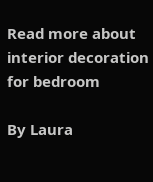Read more about interior decoration for bedroom

By Laura